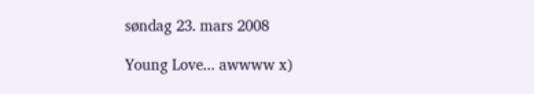søndag 23. mars 2008

Young Love... awwww x)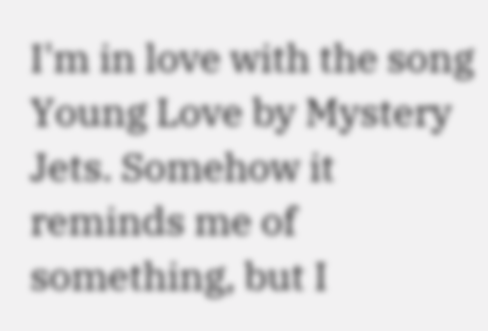I'm in love with the song Young Love by Mystery Jets. Somehow it reminds me of something, but I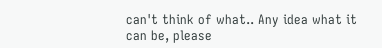can't think of what.. Any idea what it can be, please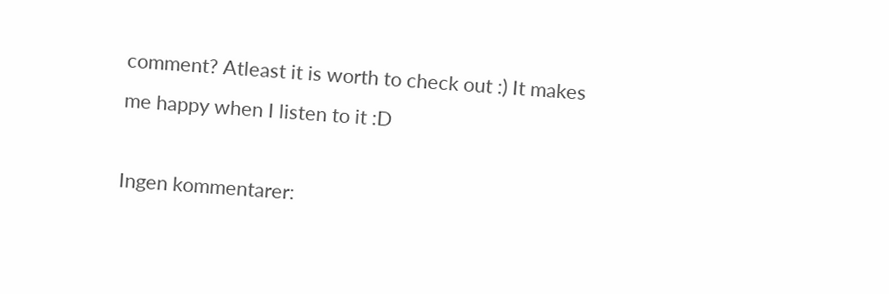comment? Atleast it is worth to check out :) It makes me happy when I listen to it :D

Ingen kommentarer: